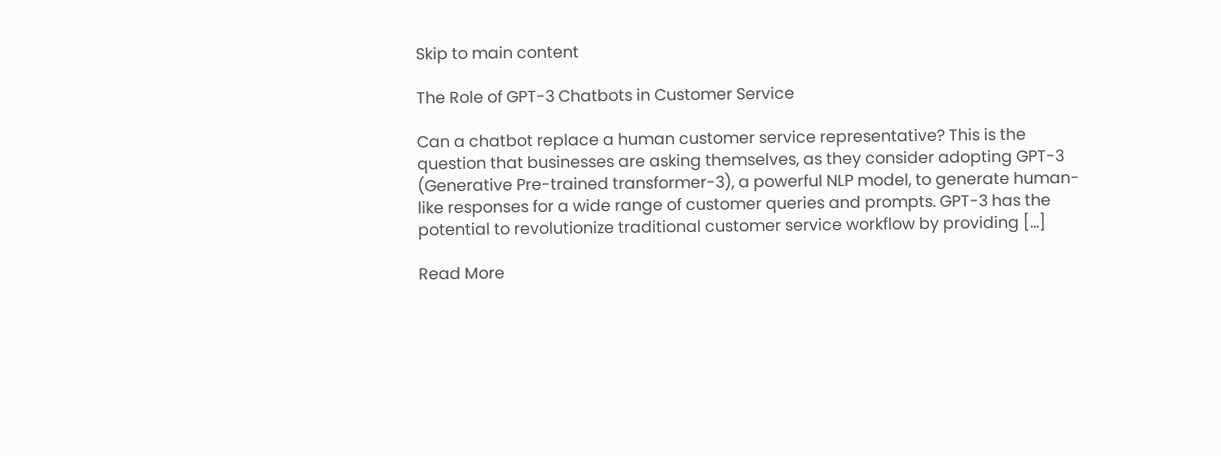Skip to main content

The Role of GPT-3 Chatbots in Customer Service

Can a chatbot replace a human customer service representative? This is the question that businesses are asking themselves, as they consider adopting GPT-3 (Generative Pre-trained transformer-3), a powerful NLP model, to generate human-like responses for a wide range of customer queries and prompts. GPT-3 has the potential to revolutionize traditional customer service workflow by providing […]

Read More